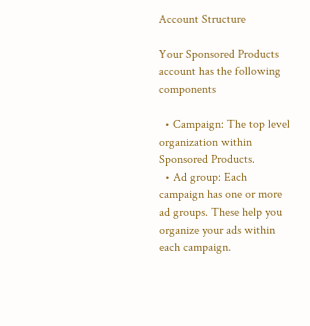Account Structure

Your Sponsored Products account has the following components

  • Campaign: The top level organization within Sponsored Products.
  • Ad group: Each campaign has one or more ad groups. These help you organize your ads within each campaign.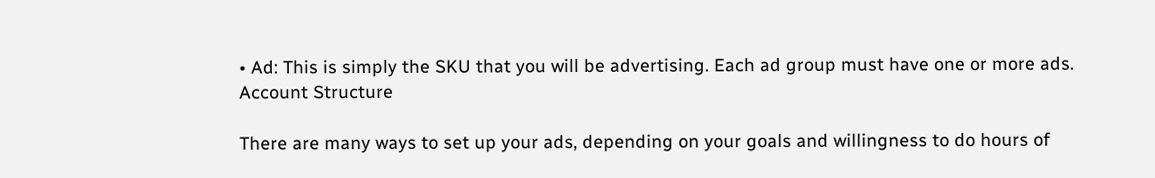• Ad: This is simply the SKU that you will be advertising. Each ad group must have one or more ads.
Account Structure

There are many ways to set up your ads, depending on your goals and willingness to do hours of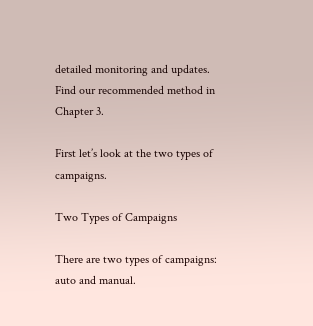detailed monitoring and updates. Find our recommended method in Chapter 3.

First let’s look at the two types of campaigns.

Two Types of Campaigns

There are two types of campaigns: auto and manual.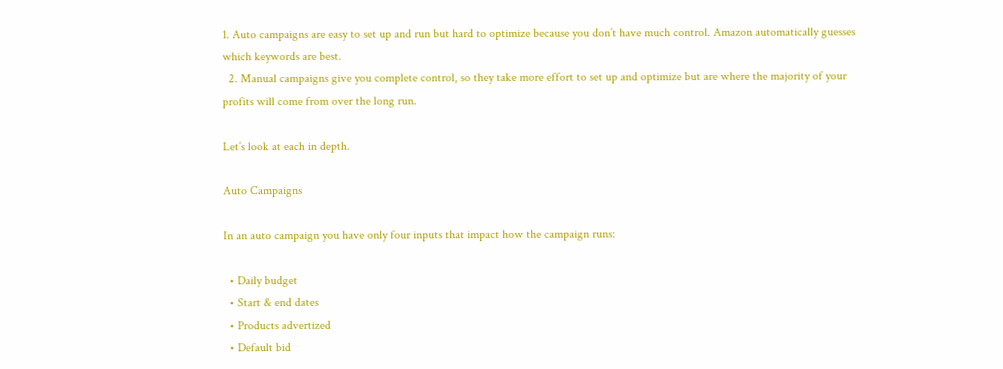1. Auto campaigns are easy to set up and run but hard to optimize because you don’t have much control. Amazon automatically guesses which keywords are best.
  2. Manual campaigns give you complete control, so they take more effort to set up and optimize but are where the majority of your profits will come from over the long run.

Let’s look at each in depth.

Auto Campaigns

In an auto campaign you have only four inputs that impact how the campaign runs:

  • Daily budget
  • Start & end dates
  • Products advertized
  • Default bid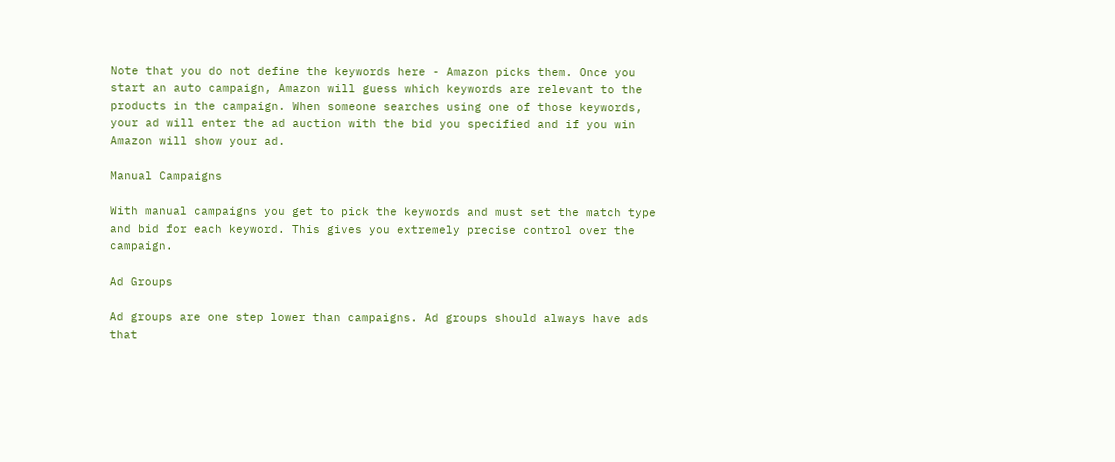Note that you do not define the keywords here - Amazon picks them. Once you start an auto campaign, Amazon will guess which keywords are relevant to the products in the campaign. When someone searches using one of those keywords, your ad will enter the ad auction with the bid you specified and if you win Amazon will show your ad.

Manual Campaigns

With manual campaigns you get to pick the keywords and must set the match type and bid for each keyword. This gives you extremely precise control over the campaign.

Ad Groups

Ad groups are one step lower than campaigns. Ad groups should always have ads that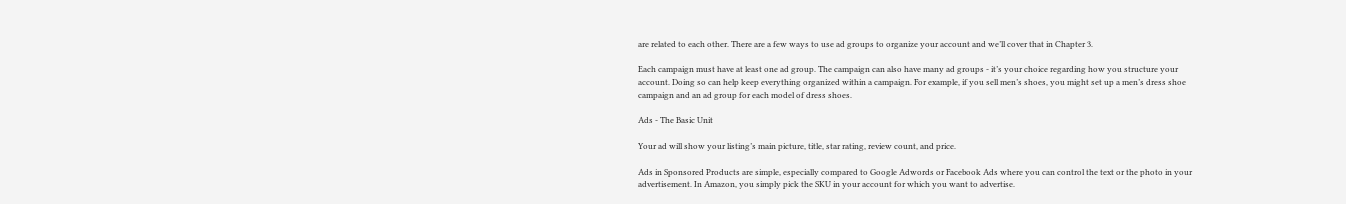are related to each other. There are a few ways to use ad groups to organize your account and we’ll cover that in Chapter 3.

Each campaign must have at least one ad group. The campaign can also have many ad groups - it’s your choice regarding how you structure your account. Doing so can help keep everything organized within a campaign. For example, if you sell men’s shoes, you might set up a men’s dress shoe campaign and an ad group for each model of dress shoes.

Ads - The Basic Unit

Your ad will show your listing’s main picture, title, star rating, review count, and price.

Ads in Sponsored Products are simple, especially compared to Google Adwords or Facebook Ads where you can control the text or the photo in your advertisement. In Amazon, you simply pick the SKU in your account for which you want to advertise.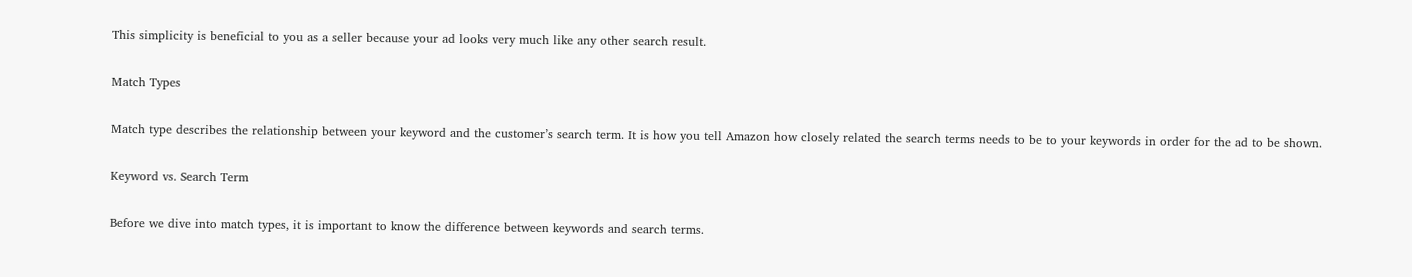This simplicity is beneficial to you as a seller because your ad looks very much like any other search result.

Match Types

Match type describes the relationship between your keyword and the customer’s search term. It is how you tell Amazon how closely related the search terms needs to be to your keywords in order for the ad to be shown.

Keyword vs. Search Term

Before we dive into match types, it is important to know the difference between keywords and search terms.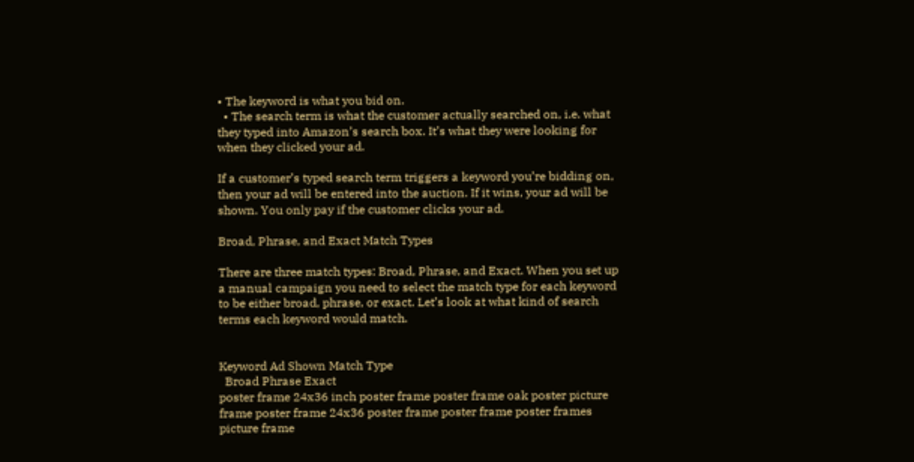• The keyword is what you bid on.
  • The search term is what the customer actually searched on, i.e. what they typed into Amazon’s search box. It’s what they were looking for when they clicked your ad.

If a customer’s typed search term triggers a keyword you’re bidding on, then your ad will be entered into the auction. If it wins, your ad will be shown. You only pay if the customer clicks your ad.

Broad, Phrase, and Exact Match Types

There are three match types: Broad, Phrase, and Exact. When you set up a manual campaign you need to select the match type for each keyword to be either broad, phrase, or exact. Let’s look at what kind of search terms each keyword would match.


Keyword Ad Shown Match Type
  Broad Phrase Exact
poster frame 24x36 inch poster frame poster frame oak poster picture frame poster frame 24x36 poster frame poster frame poster frames
picture frame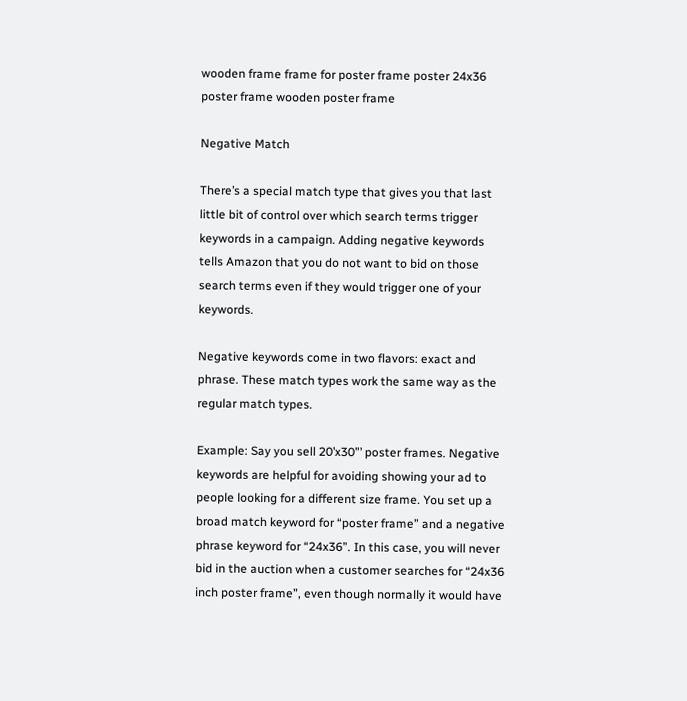wooden frame frame for poster frame poster 24x36 poster frame wooden poster frame

Negative Match

There’s a special match type that gives you that last little bit of control over which search terms trigger keywords in a campaign. Adding negative keywords tells Amazon that you do not want to bid on those search terms even if they would trigger one of your keywords.

Negative keywords come in two flavors: exact and phrase. These match types work the same way as the regular match types.

Example: Say you sell 20’x30”’ poster frames. Negative keywords are helpful for avoiding showing your ad to people looking for a different size frame. You set up a broad match keyword for “poster frame” and a negative phrase keyword for “24x36”. In this case, you will never bid in the auction when a customer searches for “24x36 inch poster frame”, even though normally it would have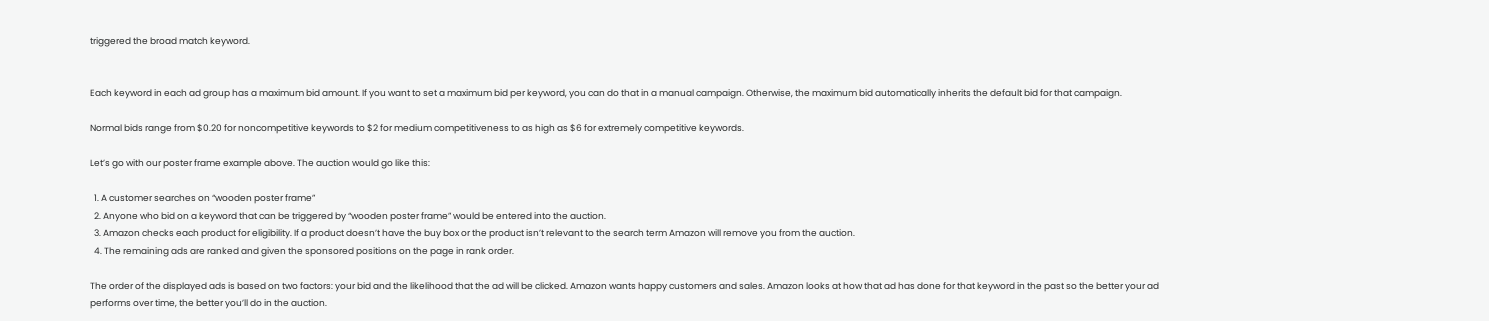triggered the broad match keyword.


Each keyword in each ad group has a maximum bid amount. If you want to set a maximum bid per keyword, you can do that in a manual campaign. Otherwise, the maximum bid automatically inherits the default bid for that campaign.

Normal bids range from $0.20 for noncompetitive keywords to $2 for medium competitiveness to as high as $6 for extremely competitive keywords.

Let’s go with our poster frame example above. The auction would go like this:

  1. A customer searches on “wooden poster frame”
  2. Anyone who bid on a keyword that can be triggered by “wooden poster frame” would be entered into the auction.
  3. Amazon checks each product for eligibility. If a product doesn’t have the buy box or the product isn’t relevant to the search term Amazon will remove you from the auction.
  4. The remaining ads are ranked and given the sponsored positions on the page in rank order.

The order of the displayed ads is based on two factors: your bid and the likelihood that the ad will be clicked. Amazon wants happy customers and sales. Amazon looks at how that ad has done for that keyword in the past so the better your ad performs over time, the better you’ll do in the auction.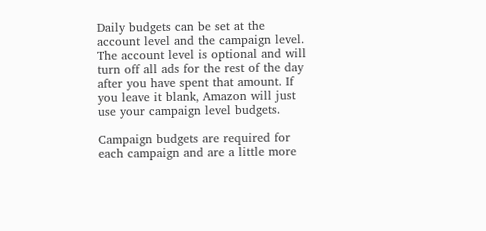Daily budgets can be set at the account level and the campaign level. The account level is optional and will turn off all ads for the rest of the day after you have spent that amount. If you leave it blank, Amazon will just use your campaign level budgets.

Campaign budgets are required for each campaign and are a little more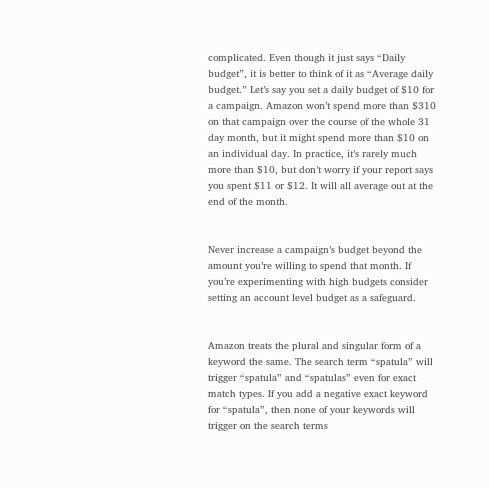complicated. Even though it just says “Daily budget”, it is better to think of it as “Average daily budget.” Let’s say you set a daily budget of $10 for a campaign. Amazon won’t spend more than $310 on that campaign over the course of the whole 31 day month, but it might spend more than $10 on an individual day. In practice, it’s rarely much more than $10, but don’t worry if your report says you spent $11 or $12. It will all average out at the end of the month.


Never increase a campaign’s budget beyond the amount you’re willing to spend that month. If you’re experimenting with high budgets consider setting an account level budget as a safeguard.


Amazon treats the plural and singular form of a keyword the same. The search term “spatula” will trigger “spatula” and “spatulas” even for exact match types. If you add a negative exact keyword for “spatula”, then none of your keywords will trigger on the search terms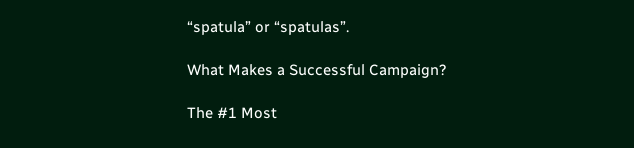“spatula” or “spatulas”.

What Makes a Successful Campaign?

The #1 Most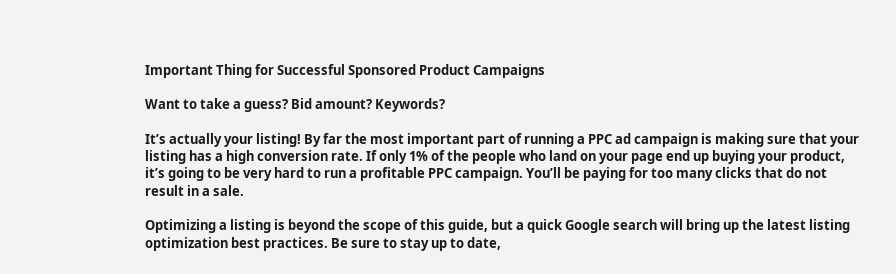Important Thing for Successful Sponsored Product Campaigns

Want to take a guess? Bid amount? Keywords?

It’s actually your listing! By far the most important part of running a PPC ad campaign is making sure that your listing has a high conversion rate. If only 1% of the people who land on your page end up buying your product, it’s going to be very hard to run a profitable PPC campaign. You’ll be paying for too many clicks that do not result in a sale.

Optimizing a listing is beyond the scope of this guide, but a quick Google search will bring up the latest listing optimization best practices. Be sure to stay up to date,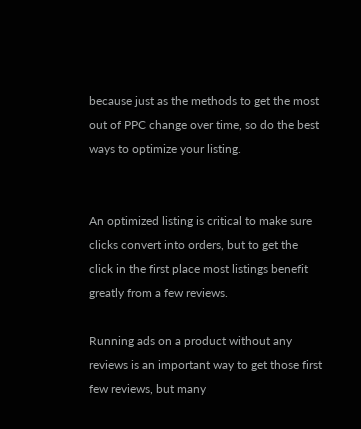because just as the methods to get the most out of PPC change over time, so do the best ways to optimize your listing.


An optimized listing is critical to make sure clicks convert into orders, but to get the click in the first place most listings benefit greatly from a few reviews.

Running ads on a product without any reviews is an important way to get those first few reviews, but many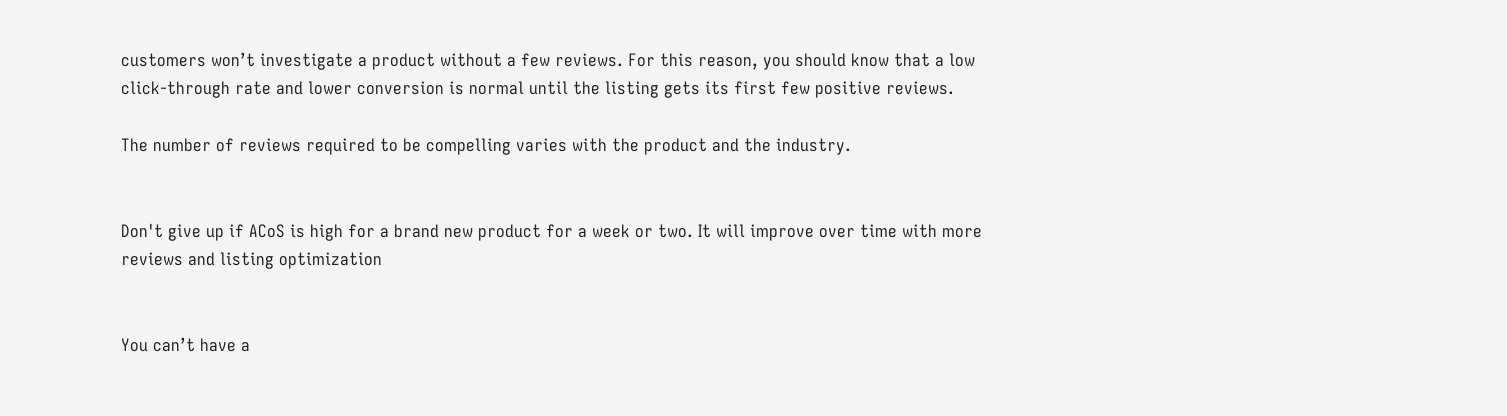customers won’t investigate a product without a few reviews. For this reason, you should know that a low click-through rate and lower conversion is normal until the listing gets its first few positive reviews.

The number of reviews required to be compelling varies with the product and the industry.


Don't give up if ACoS is high for a brand new product for a week or two. It will improve over time with more reviews and listing optimization


You can’t have a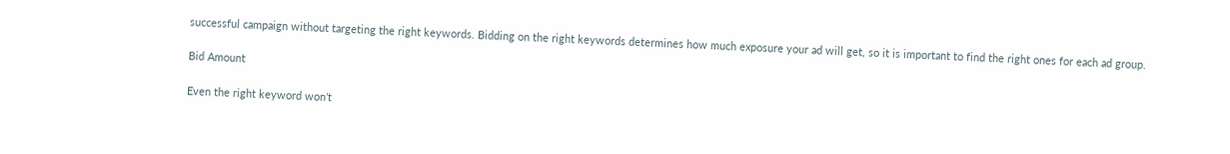successful campaign without targeting the right keywords. Bidding on the right keywords determines how much exposure your ad will get, so it is important to find the right ones for each ad group.

Bid Amount

Even the right keyword won’t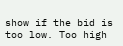show if the bid is too low. Too high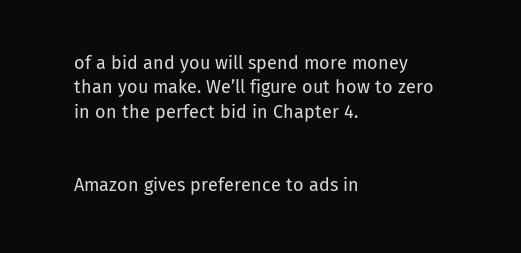of a bid and you will spend more money than you make. We’ll figure out how to zero in on the perfect bid in Chapter 4.


Amazon gives preference to ads in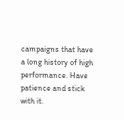campaigns that have a long history of high performance. Have patience and stick with it.